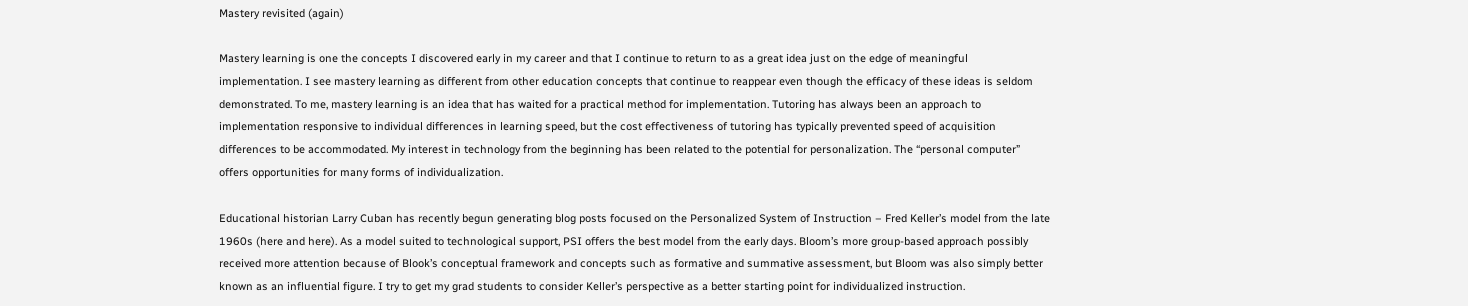Mastery revisited (again)

Mastery learning is one the concepts I discovered early in my career and that I continue to return to as a great idea just on the edge of meaningful implementation. I see mastery learning as different from other education concepts that continue to reappear even though the efficacy of these ideas is seldom demonstrated. To me, mastery learning is an idea that has waited for a practical method for implementation. Tutoring has always been an approach to implementation responsive to individual differences in learning speed, but the cost effectiveness of tutoring has typically prevented speed of acquisition differences to be accommodated. My interest in technology from the beginning has been related to the potential for personalization. The “personal computer” offers opportunities for many forms of individualization.

Educational historian Larry Cuban has recently begun generating blog posts focused on the Personalized System of Instruction – Fred Keller’s model from the late 1960s (here and here). As a model suited to technological support, PSI offers the best model from the early days. Bloom’s more group-based approach possibly received more attention because of Blook’s conceptual framework and concepts such as formative and summative assessment, but Bloom was also simply better known as an influential figure. I try to get my grad students to consider Keller’s perspective as a better starting point for individualized instruction.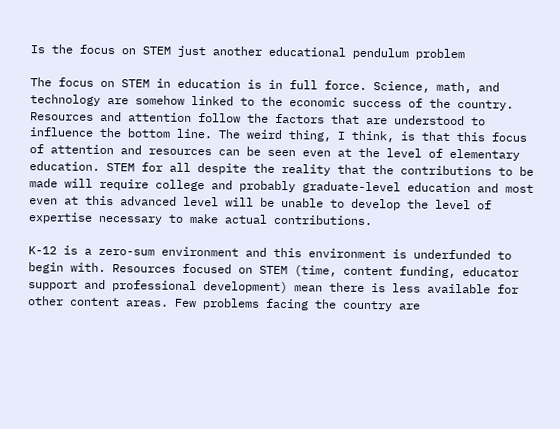Is the focus on STEM just another educational pendulum problem

The focus on STEM in education is in full force. Science, math, and technology are somehow linked to the economic success of the country. Resources and attention follow the factors that are understood to influence the bottom line. The weird thing, I think, is that this focus of attention and resources can be seen even at the level of elementary education. STEM for all despite the reality that the contributions to be made will require college and probably graduate-level education and most even at this advanced level will be unable to develop the level of expertise necessary to make actual contributions.

K-12 is a zero-sum environment and this environment is underfunded to begin with. Resources focused on STEM (time, content funding, educator support and professional development) mean there is less available for other content areas. Few problems facing the country are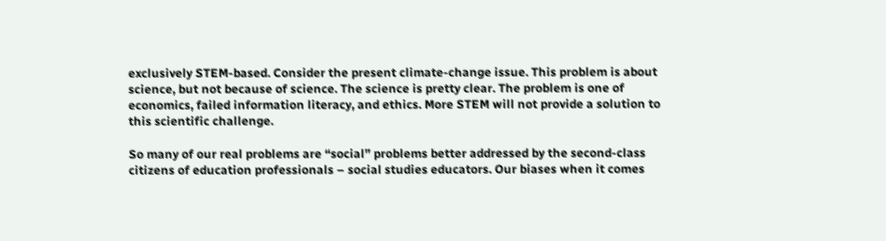exclusively STEM-based. Consider the present climate-change issue. This problem is about science, but not because of science. The science is pretty clear. The problem is one of economics, failed information literacy, and ethics. More STEM will not provide a solution to this scientific challenge.

So many of our real problems are “social” problems better addressed by the second-class citizens of education professionals – social studies educators. Our biases when it comes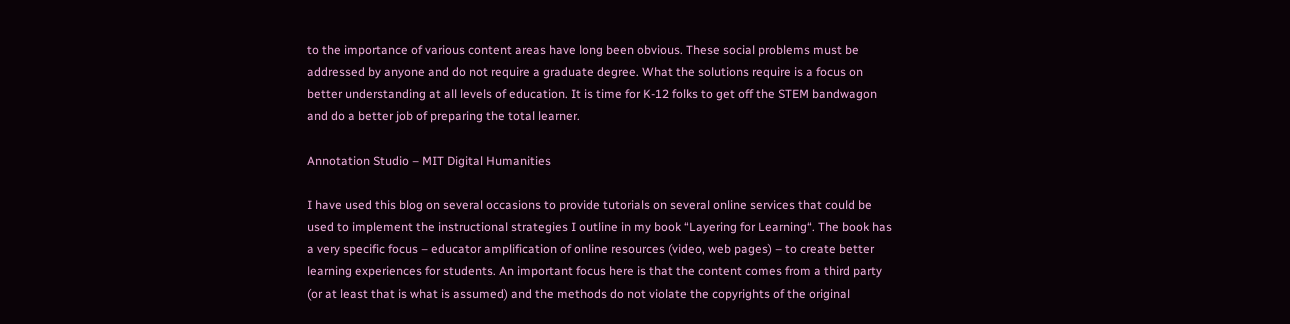to the importance of various content areas have long been obvious. These social problems must be addressed by anyone and do not require a graduate degree. What the solutions require is a focus on better understanding at all levels of education. It is time for K-12 folks to get off the STEM bandwagon and do a better job of preparing the total learner.

Annotation Studio – MIT Digital Humanities

I have used this blog on several occasions to provide tutorials on several online services that could be used to implement the instructional strategies I outline in my book “Layering for Learning“. The book has a very specific focus – educator amplification of online resources (video, web pages) – to create better learning experiences for students. An important focus here is that the content comes from a third party (or at least that is what is assumed) and the methods do not violate the copyrights of the original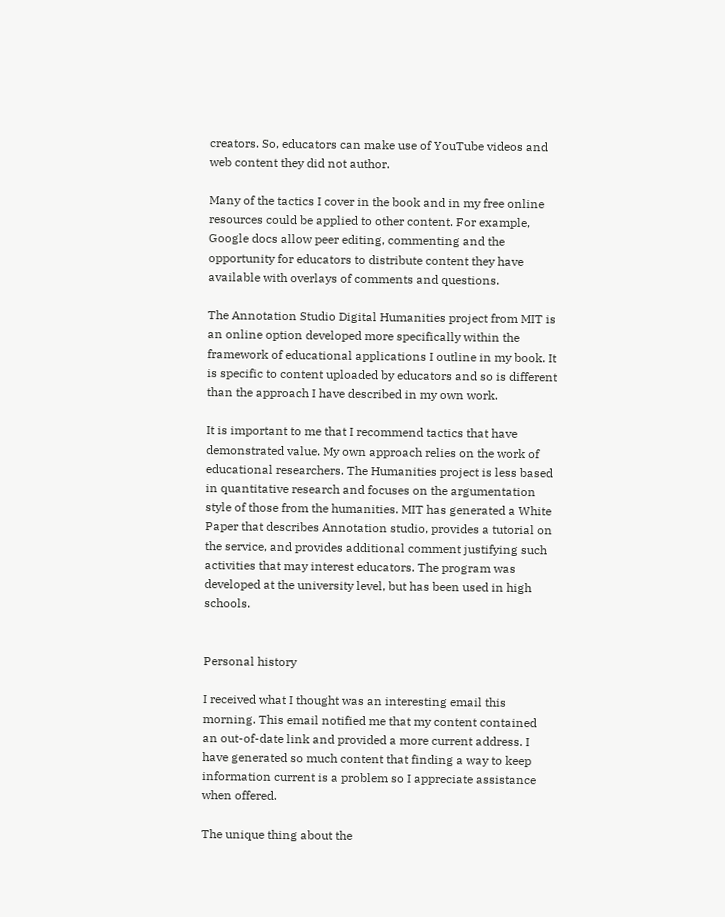creators. So, educators can make use of YouTube videos and web content they did not author.

Many of the tactics I cover in the book and in my free online resources could be applied to other content. For example, Google docs allow peer editing, commenting and the opportunity for educators to distribute content they have available with overlays of comments and questions.

The Annotation Studio Digital Humanities project from MIT is an online option developed more specifically within the framework of educational applications I outline in my book. It is specific to content uploaded by educators and so is different than the approach I have described in my own work.

It is important to me that I recommend tactics that have demonstrated value. My own approach relies on the work of educational researchers. The Humanities project is less based in quantitative research and focuses on the argumentation style of those from the humanities. MIT has generated a White Paper that describes Annotation studio, provides a tutorial on the service, and provides additional comment justifying such activities that may interest educators. The program was developed at the university level, but has been used in high schools.


Personal history

I received what I thought was an interesting email this morning. This email notified me that my content contained an out-of-date link and provided a more current address. I have generated so much content that finding a way to keep information current is a problem so I appreciate assistance when offered.

The unique thing about the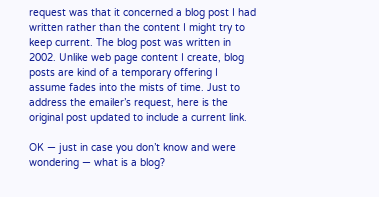request was that it concerned a blog post I had written rather than the content I might try to keep current. The blog post was written in 2002. Unlike web page content I create, blog posts are kind of a temporary offering I assume fades into the mists of time. Just to address the emailer’s request, here is the original post updated to include a current link.

OK — just in case you don’t know and were wondering — what is a blog?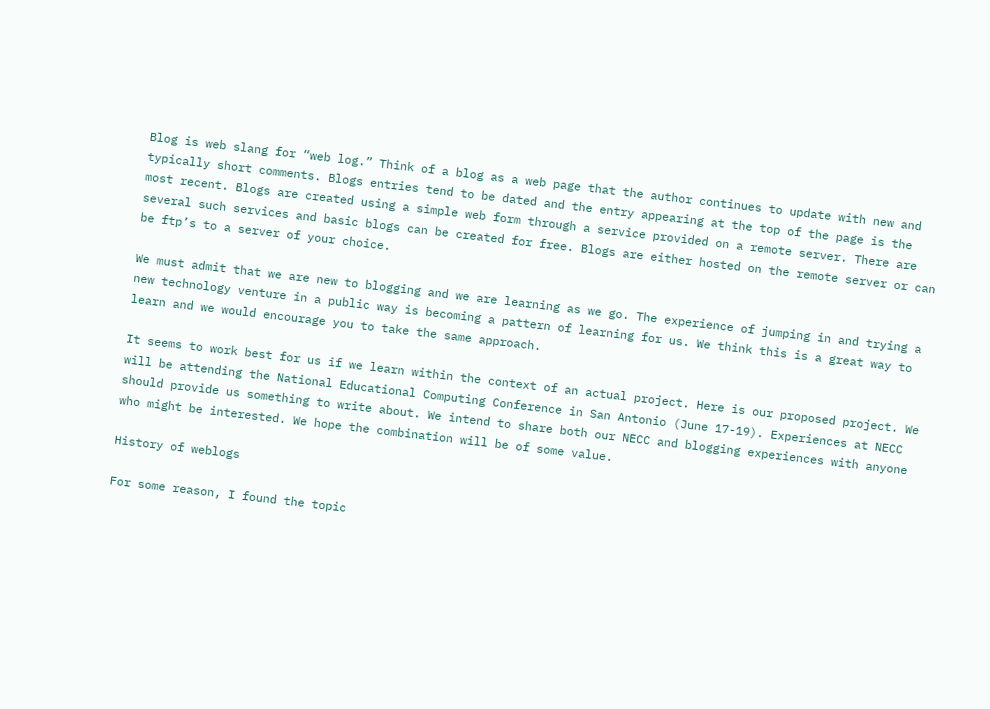Blog is web slang for “web log.” Think of a blog as a web page that the author continues to update with new and typically short comments. Blogs entries tend to be dated and the entry appearing at the top of the page is the most recent. Blogs are created using a simple web form through a service provided on a remote server. There are several such services and basic blogs can be created for free. Blogs are either hosted on the remote server or can be ftp’s to a server of your choice.

We must admit that we are new to blogging and we are learning as we go. The experience of jumping in and trying a new technology venture in a public way is becoming a pattern of learning for us. We think this is a great way to learn and we would encourage you to take the same approach.

It seems to work best for us if we learn within the context of an actual project. Here is our proposed project. We will be attending the National Educational Computing Conference in San Antonio (June 17-19). Experiences at NECC should provide us something to write about. We intend to share both our NECC and blogging experiences with anyone who might be interested. We hope the combination will be of some value.

History of weblogs

For some reason, I found the topic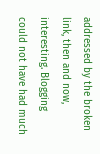addressed by the broken link, then and now, interesting. Blogging could not have had much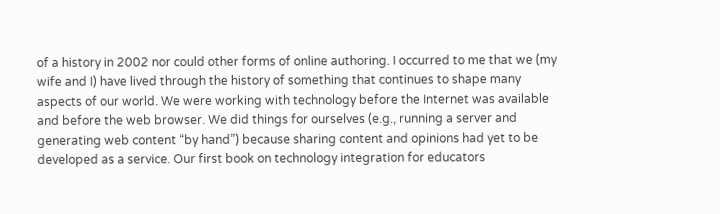of a history in 2002 nor could other forms of online authoring. I occurred to me that we (my wife and I) have lived through the history of something that continues to shape many aspects of our world. We were working with technology before the Internet was available and before the web browser. We did things for ourselves (e.g., running a server and generating web content “by hand”) because sharing content and opinions had yet to be developed as a service. Our first book on technology integration for educators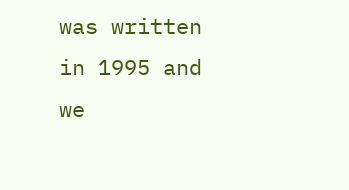was written in 1995 and we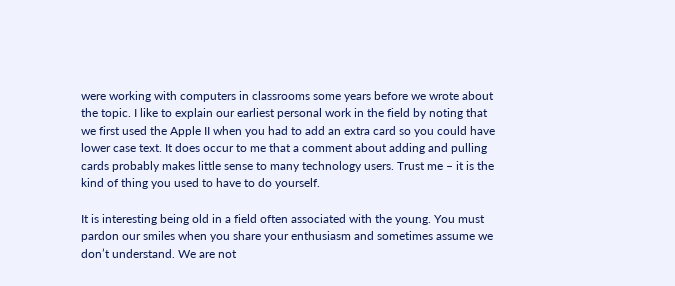were working with computers in classrooms some years before we wrote about the topic. I like to explain our earliest personal work in the field by noting that we first used the Apple II when you had to add an extra card so you could have lower case text. It does occur to me that a comment about adding and pulling cards probably makes little sense to many technology users. Trust me – it is the kind of thing you used to have to do yourself.

It is interesting being old in a field often associated with the young. You must pardon our smiles when you share your enthusiasm and sometimes assume we don’t understand. We are not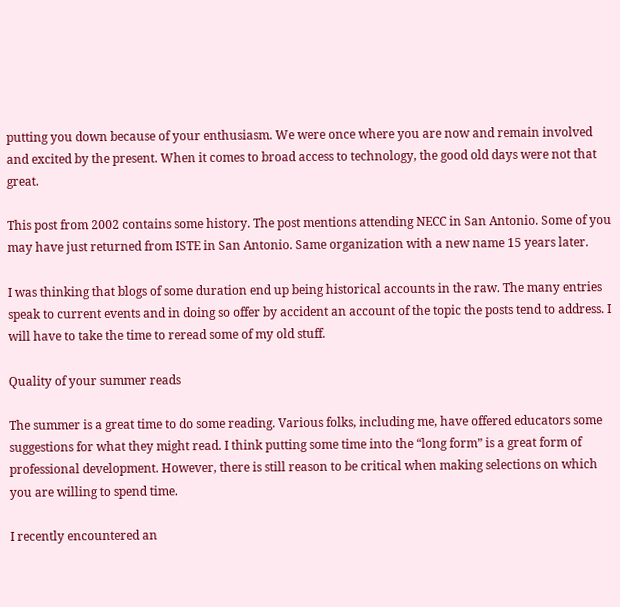putting you down because of your enthusiasm. We were once where you are now and remain involved and excited by the present. When it comes to broad access to technology, the good old days were not that great.

This post from 2002 contains some history. The post mentions attending NECC in San Antonio. Some of you may have just returned from ISTE in San Antonio. Same organization with a new name 15 years later.

I was thinking that blogs of some duration end up being historical accounts in the raw. The many entries speak to current events and in doing so offer by accident an account of the topic the posts tend to address. I will have to take the time to reread some of my old stuff.

Quality of your summer reads

The summer is a great time to do some reading. Various folks, including me, have offered educators some suggestions for what they might read. I think putting some time into the “long form” is a great form of professional development. However, there is still reason to be critical when making selections on which you are willing to spend time.

I recently encountered an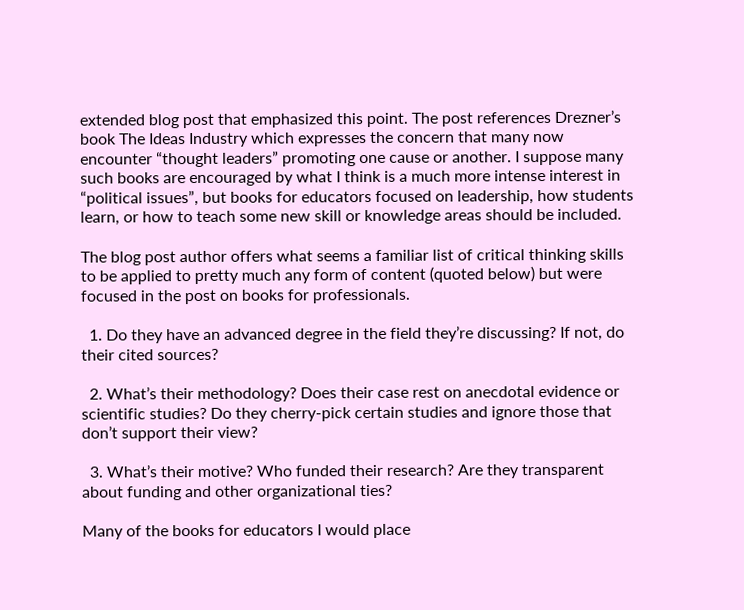extended blog post that emphasized this point. The post references Drezner’s book The Ideas Industry which expresses the concern that many now encounter “thought leaders” promoting one cause or another. I suppose many such books are encouraged by what I think is a much more intense interest in “political issues”, but books for educators focused on leadership, how students learn, or how to teach some new skill or knowledge areas should be included.

The blog post author offers what seems a familiar list of critical thinking skills to be applied to pretty much any form of content (quoted below) but were focused in the post on books for professionals.

  1. Do they have an advanced degree in the field they’re discussing? If not, do their cited sources?

  2. What’s their methodology? Does their case rest on anecdotal evidence or scientific studies? Do they cherry-pick certain studies and ignore those that don’t support their view?

  3. What’s their motive? Who funded their research? Are they transparent about funding and other organizational ties?

Many of the books for educators I would place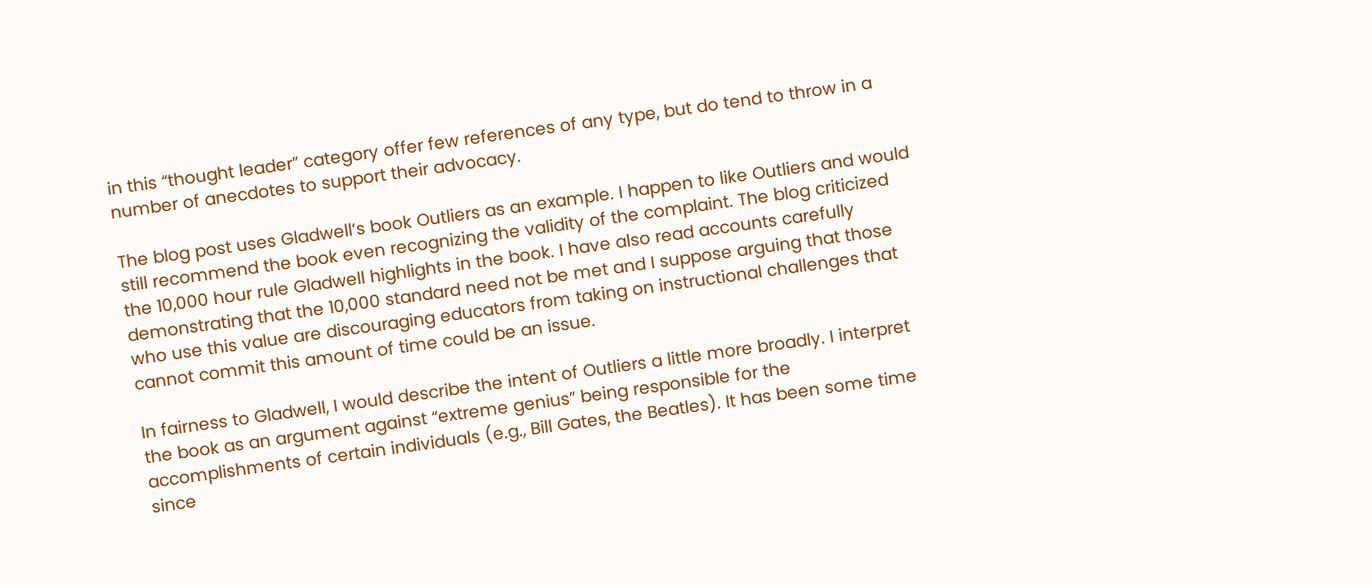in this “thought leader” category offer few references of any type, but do tend to throw in a number of anecdotes to support their advocacy.

The blog post uses Gladwell’s book Outliers as an example. I happen to like Outliers and would still recommend the book even recognizing the validity of the complaint. The blog criticized the 10,000 hour rule Gladwell highlights in the book. I have also read accounts carefully demonstrating that the 10,000 standard need not be met and I suppose arguing that those who use this value are discouraging educators from taking on instructional challenges that cannot commit this amount of time could be an issue.

In fairness to Gladwell, I would describe the intent of Outliers a little more broadly. I interpret the book as an argument against “extreme genius” being responsible for the accomplishments of certain individuals (e.g., Bill Gates, the Beatles). It has been some time since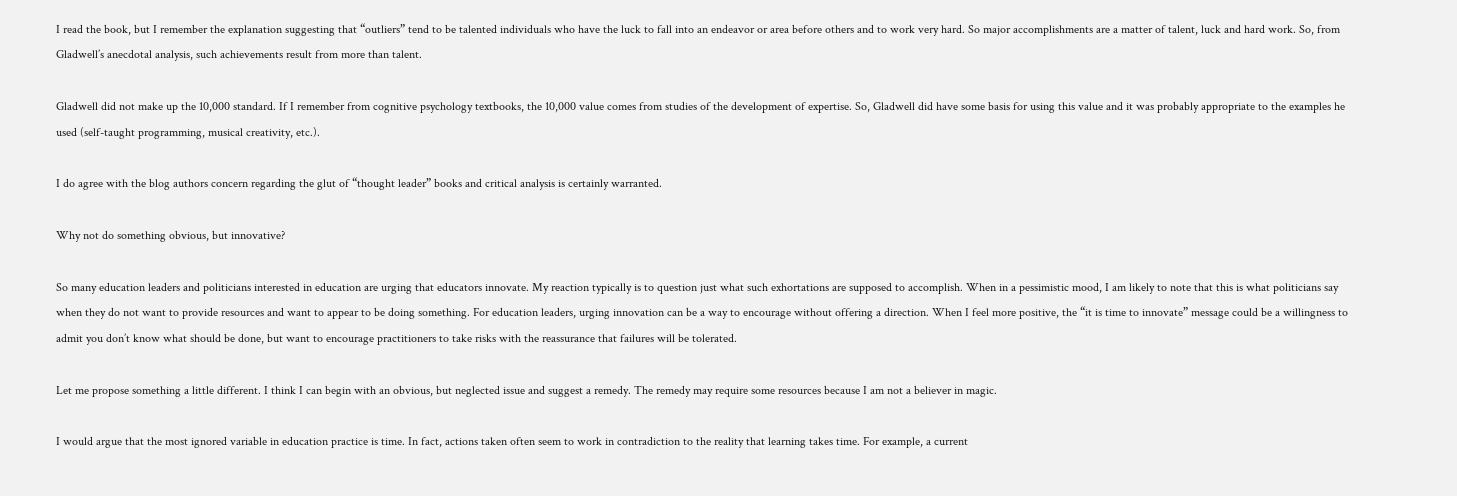I read the book, but I remember the explanation suggesting that “outliers” tend to be talented individuals who have the luck to fall into an endeavor or area before others and to work very hard. So major accomplishments are a matter of talent, luck and hard work. So, from Gladwell’s anecdotal analysis, such achievements result from more than talent.

Gladwell did not make up the 10,000 standard. If I remember from cognitive psychology textbooks, the 10,000 value comes from studies of the development of expertise. So, Gladwell did have some basis for using this value and it was probably appropriate to the examples he used (self-taught programming, musical creativity, etc.).

I do agree with the blog authors concern regarding the glut of “thought leader” books and critical analysis is certainly warranted.

Why not do something obvious, but innovative?

So many education leaders and politicians interested in education are urging that educators innovate. My reaction typically is to question just what such exhortations are supposed to accomplish. When in a pessimistic mood, I am likely to note that this is what politicians say when they do not want to provide resources and want to appear to be doing something. For education leaders, urging innovation can be a way to encourage without offering a direction. When I feel more positive, the “it is time to innovate” message could be a willingness to admit you don’t know what should be done, but want to encourage practitioners to take risks with the reassurance that failures will be tolerated.

Let me propose something a little different. I think I can begin with an obvious, but neglected issue and suggest a remedy. The remedy may require some resources because I am not a believer in magic.

I would argue that the most ignored variable in education practice is time. In fact, actions taken often seem to work in contradiction to the reality that learning takes time. For example, a current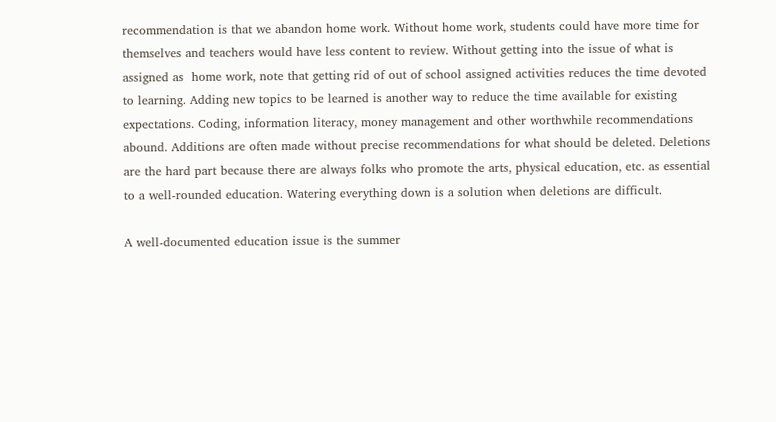recommendation is that we abandon home work. Without home work, students could have more time for themselves and teachers would have less content to review. Without getting into the issue of what is assigned as  home work, note that getting rid of out of school assigned activities reduces the time devoted to learning. Adding new topics to be learned is another way to reduce the time available for existing expectations. Coding, information literacy, money management and other worthwhile recommendations abound. Additions are often made without precise recommendations for what should be deleted. Deletions are the hard part because there are always folks who promote the arts, physical education, etc. as essential to a well-rounded education. Watering everything down is a solution when deletions are difficult.

A well-documented education issue is the summer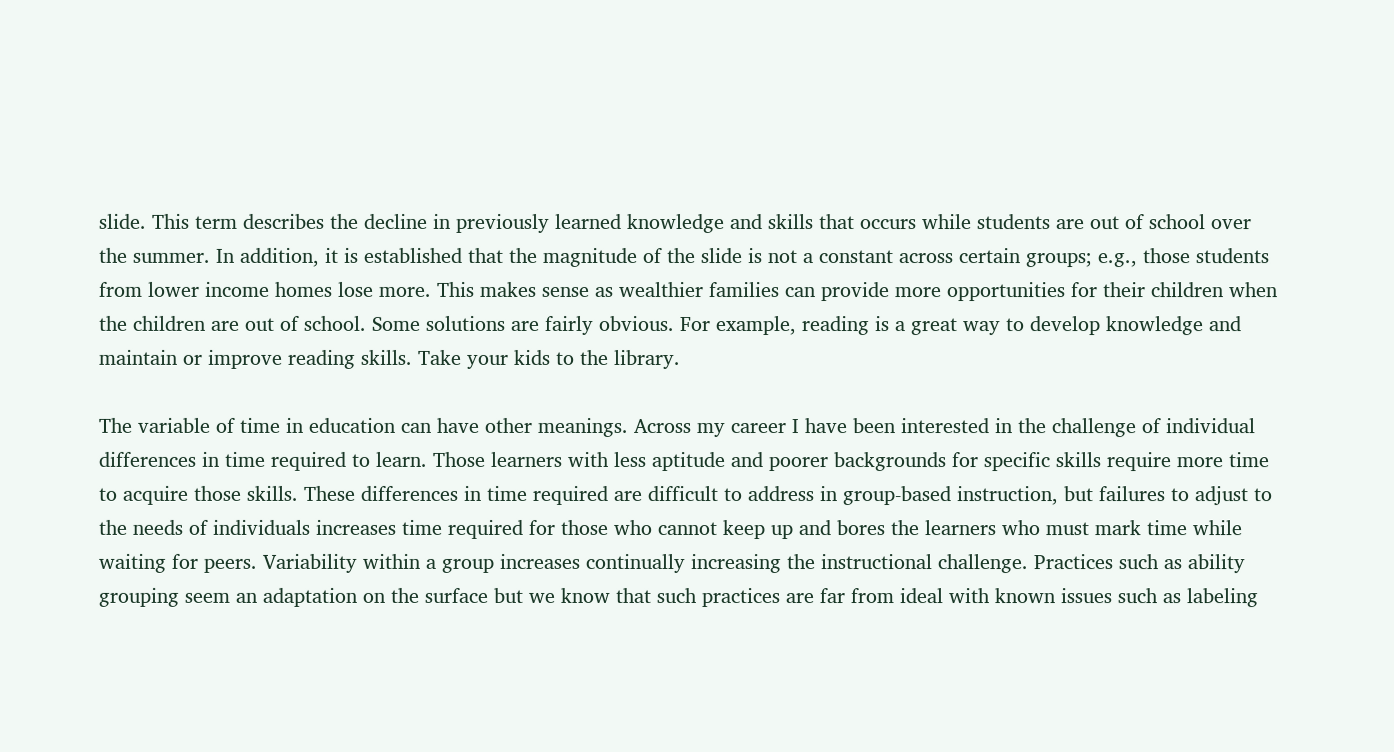slide. This term describes the decline in previously learned knowledge and skills that occurs while students are out of school over the summer. In addition, it is established that the magnitude of the slide is not a constant across certain groups; e.g., those students from lower income homes lose more. This makes sense as wealthier families can provide more opportunities for their children when the children are out of school. Some solutions are fairly obvious. For example, reading is a great way to develop knowledge and maintain or improve reading skills. Take your kids to the library.

The variable of time in education can have other meanings. Across my career I have been interested in the challenge of individual differences in time required to learn. Those learners with less aptitude and poorer backgrounds for specific skills require more time to acquire those skills. These differences in time required are difficult to address in group-based instruction, but failures to adjust to the needs of individuals increases time required for those who cannot keep up and bores the learners who must mark time while waiting for peers. Variability within a group increases continually increasing the instructional challenge. Practices such as ability grouping seem an adaptation on the surface but we know that such practices are far from ideal with known issues such as labeling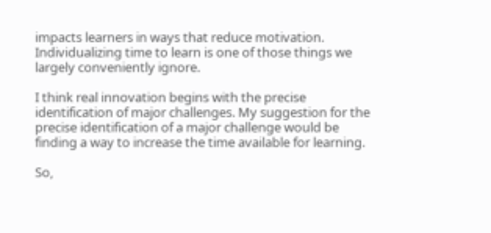impacts learners in ways that reduce motivation. Individualizing time to learn is one of those things we largely conveniently ignore.

I think real innovation begins with the precise identification of major challenges. My suggestion for the precise identification of a major challenge would be finding a way to increase the time available for learning.

So,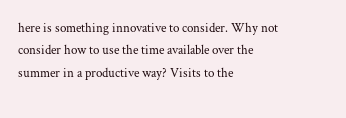here is something innovative to consider. Why not consider how to use the time available over the summer in a productive way? Visits to the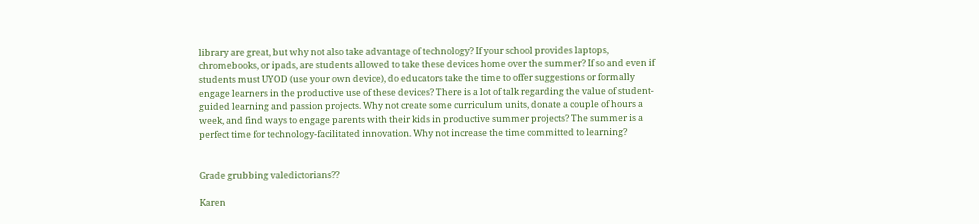library are great, but why not also take advantage of technology? If your school provides laptops, chromebooks, or ipads, are students allowed to take these devices home over the summer? If so and even if students must UYOD (use your own device), do educators take the time to offer suggestions or formally engage learners in the productive use of these devices? There is a lot of talk regarding the value of student-guided learning and passion projects. Why not create some curriculum units, donate a couple of hours a week, and find ways to engage parents with their kids in productive summer projects? The summer is a perfect time for technology-facilitated innovation. Why not increase the time committed to learning?


Grade grubbing valedictorians??

Karen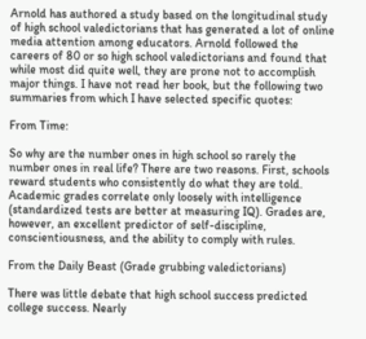Arnold has authored a study based on the longitudinal study of high school valedictorians that has generated a lot of online media attention among educators. Arnold followed the careers of 80 or so high school valedictorians and found that while most did quite well, they are prone not to accomplish major things. I have not read her book, but the following two summaries from which I have selected specific quotes:

From Time:

So why are the number ones in high school so rarely the number ones in real life? There are two reasons. First, schools reward students who consistently do what they are told. Academic grades correlate only loosely with intelligence (standardized tests are better at measuring IQ). Grades are, however, an excellent predictor of self-discipline, conscientiousness, and the ability to comply with rules.

From the Daily Beast (Grade grubbing valedictorians)

There was little debate that high school success predicted college success. Nearly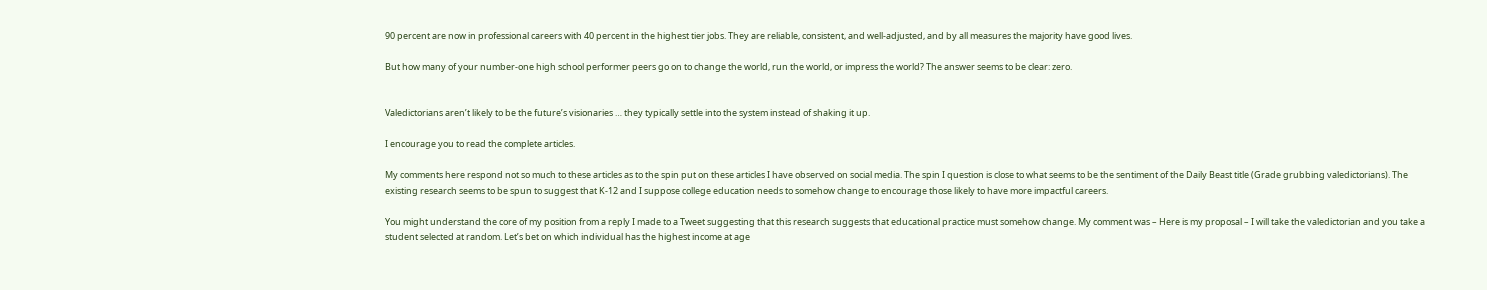90 percent are now in professional careers with 40 percent in the highest tier jobs. They are reliable, consistent, and well-adjusted, and by all measures the majority have good lives.

But how many of your number-one high school performer peers go on to change the world, run the world, or impress the world? The answer seems to be clear: zero.


Valedictorians aren’t likely to be the future’s visionaries … they typically settle into the system instead of shaking it up.

I encourage you to read the complete articles.

My comments here respond not so much to these articles as to the spin put on these articles I have observed on social media. The spin I question is close to what seems to be the sentiment of the Daily Beast title (Grade grubbing valedictorians). The existing research seems to be spun to suggest that K-12 and I suppose college education needs to somehow change to encourage those likely to have more impactful careers.

You might understand the core of my position from a reply I made to a Tweet suggesting that this research suggests that educational practice must somehow change. My comment was – Here is my proposal – I will take the valedictorian and you take a student selected at random. Let’s bet on which individual has the highest income at age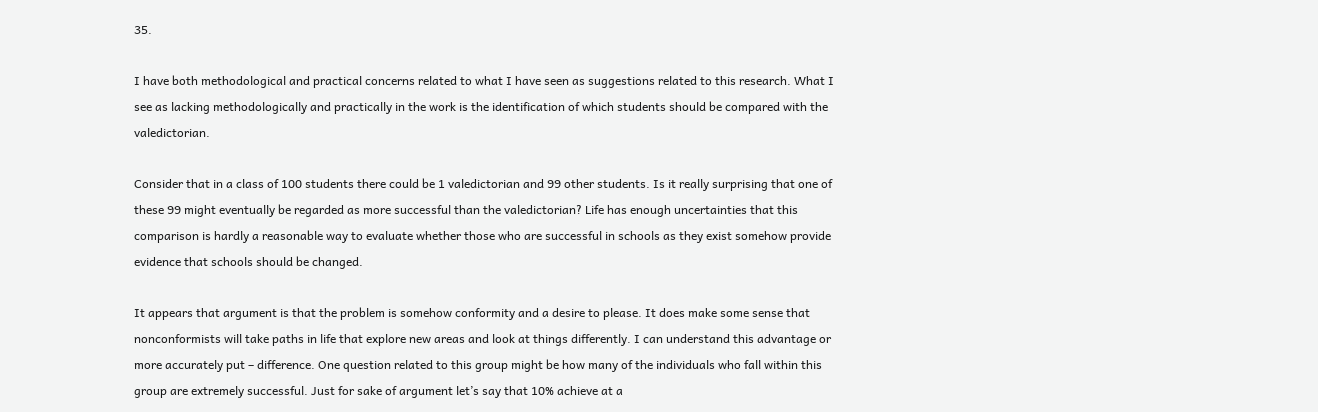35.

I have both methodological and practical concerns related to what I have seen as suggestions related to this research. What I see as lacking methodologically and practically in the work is the identification of which students should be compared with the valedictorian.

Consider that in a class of 100 students there could be 1 valedictorian and 99 other students. Is it really surprising that one of these 99 might eventually be regarded as more successful than the valedictorian? Life has enough uncertainties that this comparison is hardly a reasonable way to evaluate whether those who are successful in schools as they exist somehow provide evidence that schools should be changed.

It appears that argument is that the problem is somehow conformity and a desire to please. It does make some sense that nonconformists will take paths in life that explore new areas and look at things differently. I can understand this advantage or more accurately put – difference. One question related to this group might be how many of the individuals who fall within this group are extremely successful. Just for sake of argument let’s say that 10% achieve at a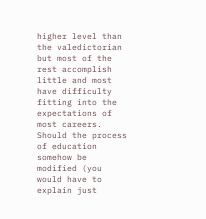higher level than the valedictorian but most of the rest accomplish little and most have difficulty fitting into the expectations of most careers. Should the process of education somehow be modified (you would have to explain just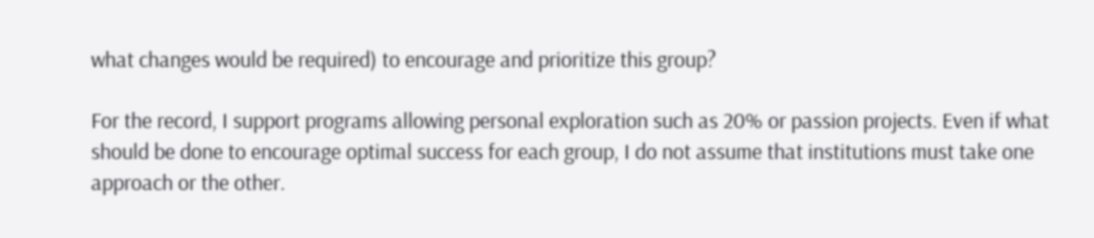what changes would be required) to encourage and prioritize this group?

For the record, I support programs allowing personal exploration such as 20% or passion projects. Even if what should be done to encourage optimal success for each group, I do not assume that institutions must take one approach or the other.